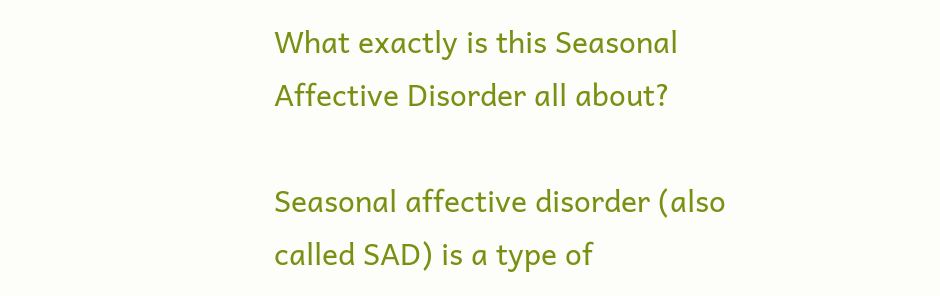What exactly is this Seasonal Affective Disorder all about?

Seasonal affective disorder (also called SAD) is a type of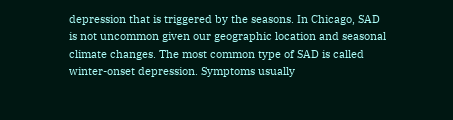depression that is triggered by the seasons. In Chicago, SAD is not uncommon given our geographic location and seasonal climate changes. The most common type of SAD is called winter-onset depression. Symptoms usually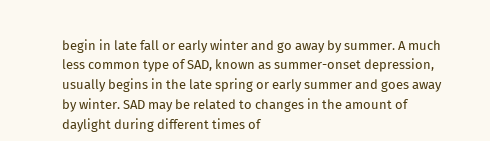begin in late fall or early winter and go away by summer. A much less common type of SAD, known as summer-onset depression, usually begins in the late spring or early summer and goes away by winter. SAD may be related to changes in the amount of daylight during different times of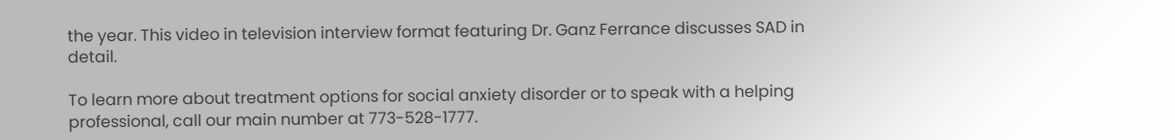the year. This video in television interview format featuring Dr. Ganz Ferrance discusses SAD in detail.

To learn more about treatment options for social anxiety disorder or to speak with a helping professional, call our main number at 773-528-1777.